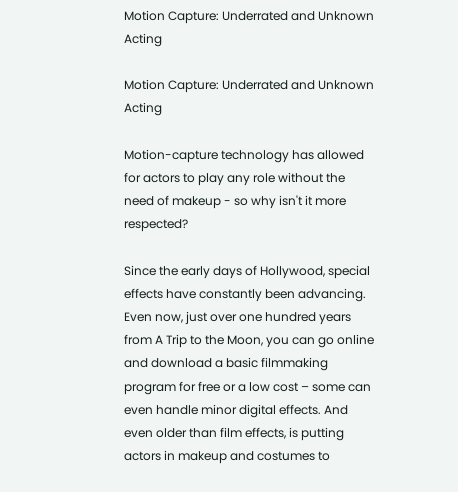Motion Capture: Underrated and Unknown Acting

Motion Capture: Underrated and Unknown Acting

Motion-capture technology has allowed for actors to play any role without the need of makeup - so why isn't it more respected?

Since the early days of Hollywood, special effects have constantly been advancing. Even now, just over one hundred years from A Trip to the Moon, you can go online and download a basic filmmaking program for free or a low cost – some can even handle minor digital effects. And even older than film effects, is putting actors in makeup and costumes to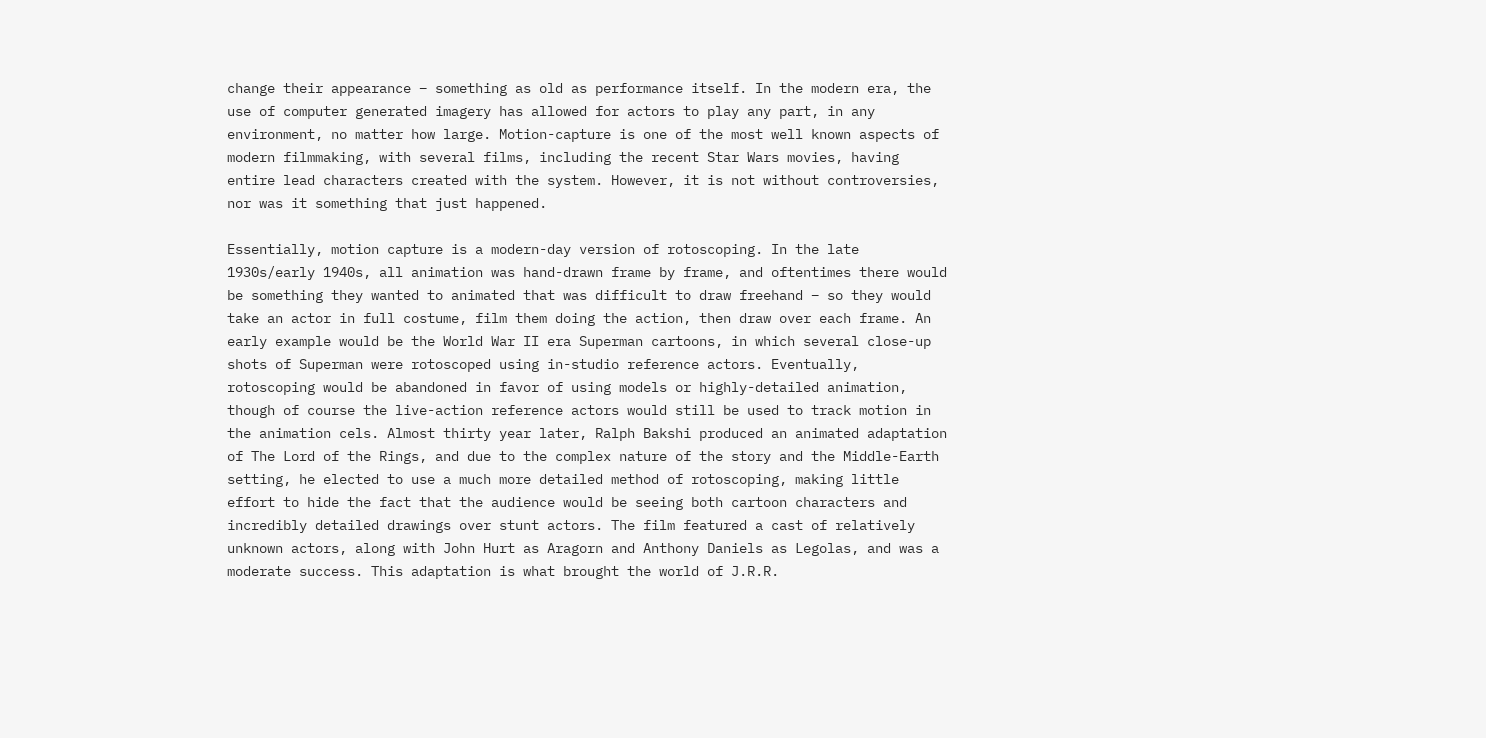change their appearance – something as old as performance itself. In the modern era, the use of computer generated imagery has allowed for actors to play any part, in any environment, no matter how large. Motion-capture is one of the most well known aspects of modern filmmaking, with several films, including the recent Star Wars movies, having entire lead characters created with the system. However, it is not without controversies, nor was it something that just happened.

Essentially, motion capture is a modern-day version of rotoscoping. In the late 1930s/early 1940s, all animation was hand-drawn frame by frame, and oftentimes there would be something they wanted to animated that was difficult to draw freehand – so they would take an actor in full costume, film them doing the action, then draw over each frame. An early example would be the World War II era Superman cartoons, in which several close-up shots of Superman were rotoscoped using in-studio reference actors. Eventually, rotoscoping would be abandoned in favor of using models or highly-detailed animation, though of course the live-action reference actors would still be used to track motion in the animation cels. Almost thirty year later, Ralph Bakshi produced an animated adaptation of The Lord of the Rings, and due to the complex nature of the story and the Middle-Earth setting, he elected to use a much more detailed method of rotoscoping, making little effort to hide the fact that the audience would be seeing both cartoon characters and incredibly detailed drawings over stunt actors. The film featured a cast of relatively unknown actors, along with John Hurt as Aragorn and Anthony Daniels as Legolas, and was a moderate success. This adaptation is what brought the world of J.R.R.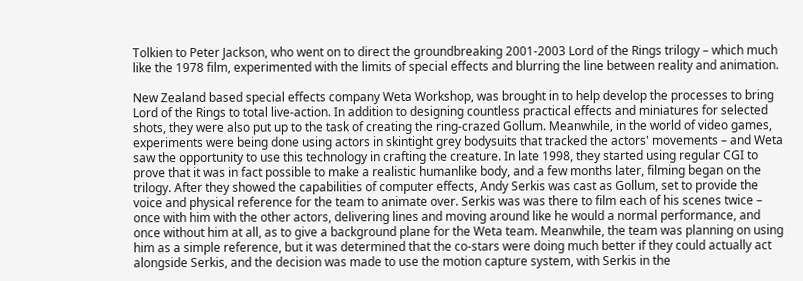Tolkien to Peter Jackson, who went on to direct the groundbreaking 2001-2003 Lord of the Rings trilogy – which much like the 1978 film, experimented with the limits of special effects and blurring the line between reality and animation.

New Zealand based special effects company Weta Workshop, was brought in to help develop the processes to bring Lord of the Rings to total live-action. In addition to designing countless practical effects and miniatures for selected shots, they were also put up to the task of creating the ring-crazed Gollum. Meanwhile, in the world of video games, experiments were being done using actors in skintight grey bodysuits that tracked the actors' movements – and Weta saw the opportunity to use this technology in crafting the creature. In late 1998, they started using regular CGI to prove that it was in fact possible to make a realistic humanlike body, and a few months later, filming began on the trilogy. After they showed the capabilities of computer effects, Andy Serkis was cast as Gollum, set to provide the voice and physical reference for the team to animate over. Serkis was was there to film each of his scenes twice – once with him with the other actors, delivering lines and moving around like he would a normal performance, and once without him at all, as to give a background plane for the Weta team. Meanwhile, the team was planning on using him as a simple reference, but it was determined that the co-stars were doing much better if they could actually act alongside Serkis, and the decision was made to use the motion capture system, with Serkis in the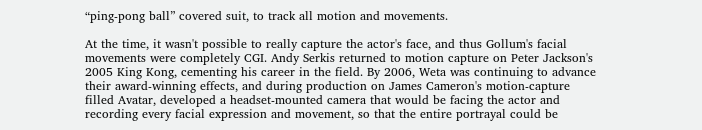“ping-pong ball” covered suit, to track all motion and movements.

At the time, it wasn't possible to really capture the actor's face, and thus Gollum's facial movements were completely CGI. Andy Serkis returned to motion capture on Peter Jackson's 2005 King Kong, cementing his career in the field. By 2006, Weta was continuing to advance their award-winning effects, and during production on James Cameron's motion-capture filled Avatar, developed a headset-mounted camera that would be facing the actor and recording every facial expression and movement, so that the entire portrayal could be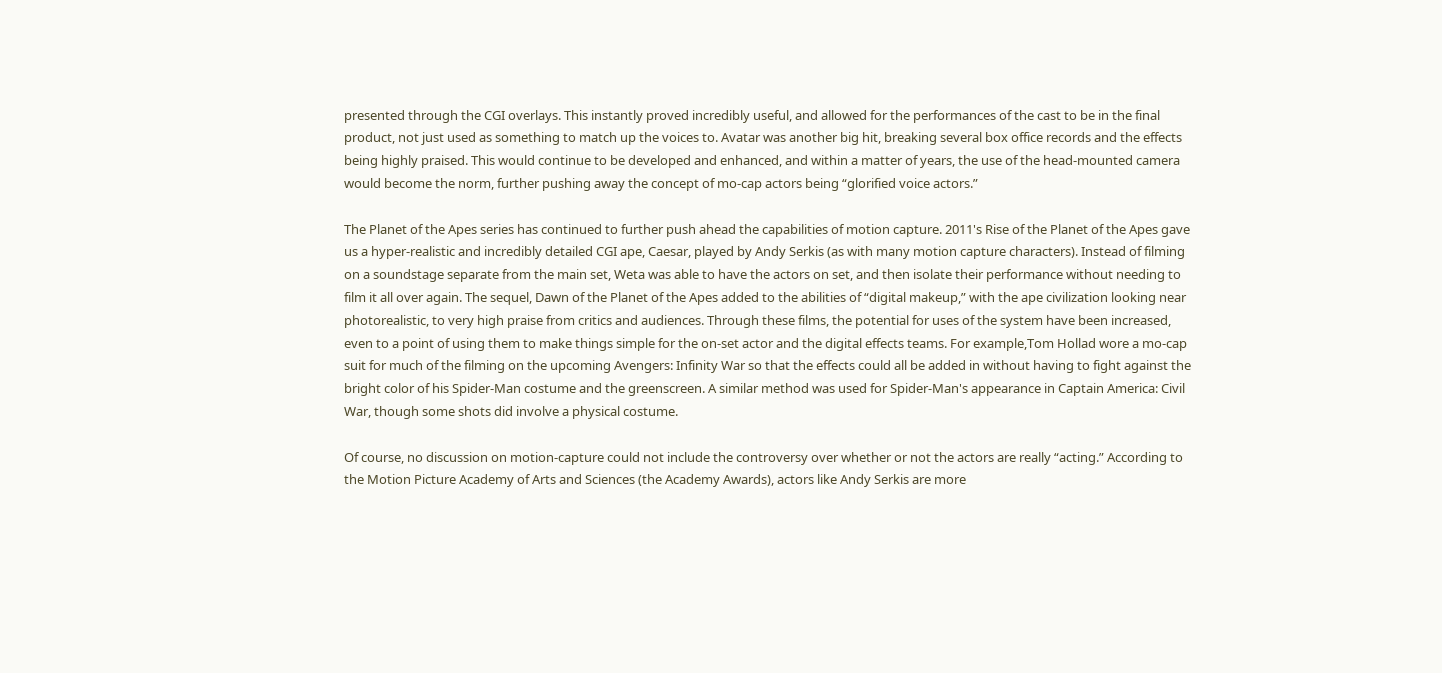presented through the CGI overlays. This instantly proved incredibly useful, and allowed for the performances of the cast to be in the final product, not just used as something to match up the voices to. Avatar was another big hit, breaking several box office records and the effects being highly praised. This would continue to be developed and enhanced, and within a matter of years, the use of the head-mounted camera would become the norm, further pushing away the concept of mo-cap actors being “glorified voice actors.”

The Planet of the Apes series has continued to further push ahead the capabilities of motion capture. 2011's Rise of the Planet of the Apes gave us a hyper-realistic and incredibly detailed CGI ape, Caesar, played by Andy Serkis (as with many motion capture characters). Instead of filming on a soundstage separate from the main set, Weta was able to have the actors on set, and then isolate their performance without needing to film it all over again. The sequel, Dawn of the Planet of the Apes added to the abilities of “digital makeup,” with the ape civilization looking near photorealistic, to very high praise from critics and audiences. Through these films, the potential for uses of the system have been increased, even to a point of using them to make things simple for the on-set actor and the digital effects teams. For example,Tom Hollad wore a mo-cap suit for much of the filming on the upcoming Avengers: Infinity War so that the effects could all be added in without having to fight against the bright color of his Spider-Man costume and the greenscreen. A similar method was used for Spider-Man's appearance in Captain America: Civil War, though some shots did involve a physical costume.

Of course, no discussion on motion-capture could not include the controversy over whether or not the actors are really “acting.” According to the Motion Picture Academy of Arts and Sciences (the Academy Awards), actors like Andy Serkis are more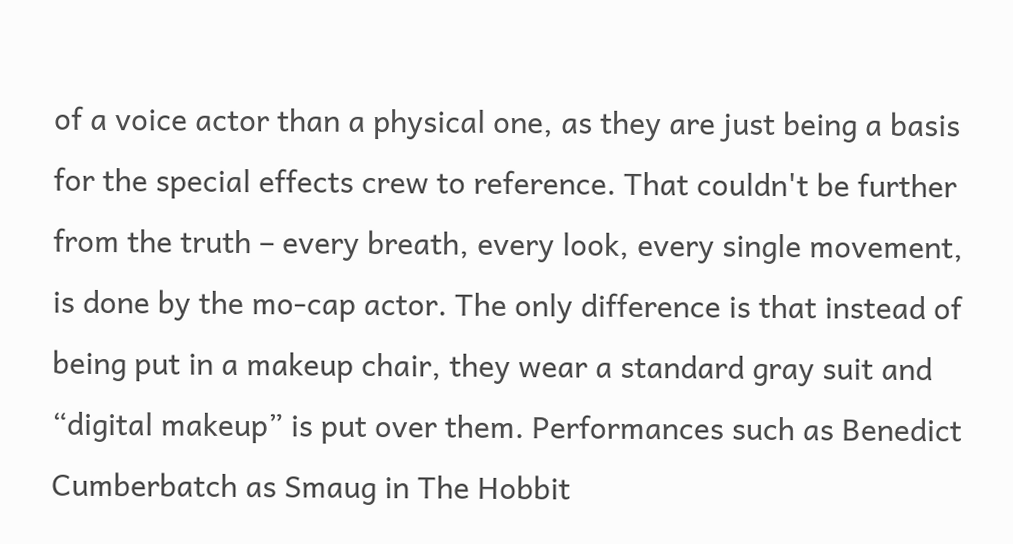of a voice actor than a physical one, as they are just being a basis for the special effects crew to reference. That couldn't be further from the truth – every breath, every look, every single movement, is done by the mo-cap actor. The only difference is that instead of being put in a makeup chair, they wear a standard gray suit and “digital makeup” is put over them. Performances such as Benedict Cumberbatch as Smaug in The Hobbit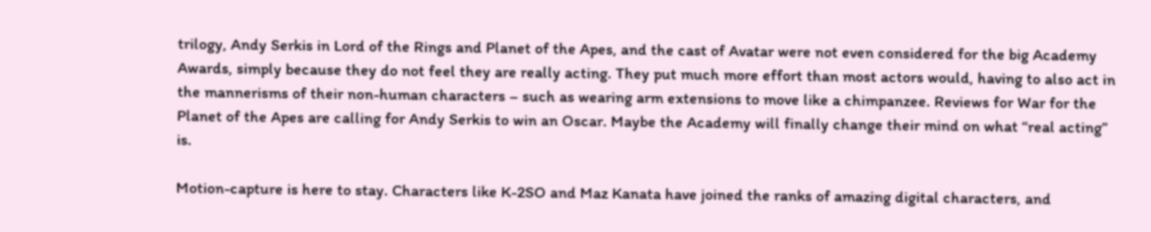trilogy, Andy Serkis in Lord of the Rings and Planet of the Apes, and the cast of Avatar were not even considered for the big Academy Awards, simply because they do not feel they are really acting. They put much more effort than most actors would, having to also act in the mannerisms of their non-human characters – such as wearing arm extensions to move like a chimpanzee. Reviews for War for the Planet of the Apes are calling for Andy Serkis to win an Oscar. Maybe the Academy will finally change their mind on what “real acting” is.

Motion-capture is here to stay. Characters like K-2SO and Maz Kanata have joined the ranks of amazing digital characters, and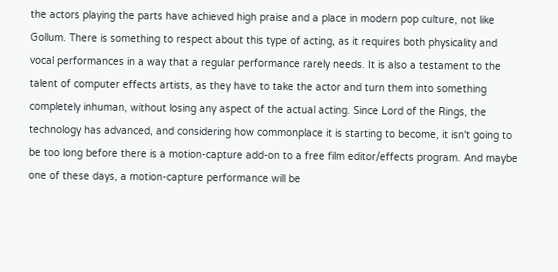the actors playing the parts have achieved high praise and a place in modern pop culture, not like Gollum. There is something to respect about this type of acting, as it requires both physicality and vocal performances in a way that a regular performance rarely needs. It is also a testament to the talent of computer effects artists, as they have to take the actor and turn them into something completely inhuman, without losing any aspect of the actual acting. Since Lord of the Rings, the technology has advanced, and considering how commonplace it is starting to become, it isn't going to be too long before there is a motion-capture add-on to a free film editor/effects program. And maybe one of these days, a motion-capture performance will be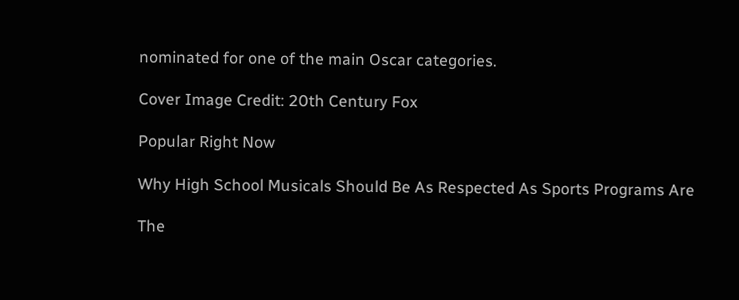nominated for one of the main Oscar categories.

Cover Image Credit: 20th Century Fox

Popular Right Now

Why High School Musicals Should Be As Respected As Sports Programs Are

The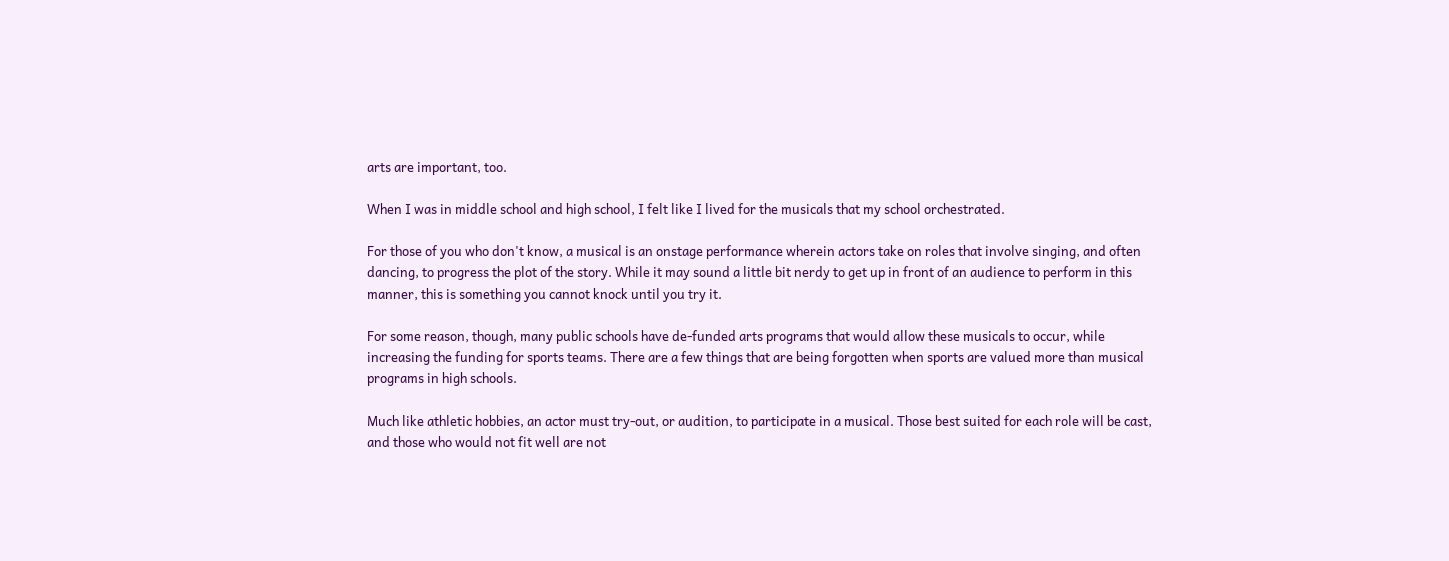arts are important, too.

When I was in middle school and high school, I felt like I lived for the musicals that my school orchestrated.

For those of you who don't know, a musical is an onstage performance wherein actors take on roles that involve singing, and often dancing, to progress the plot of the story. While it may sound a little bit nerdy to get up in front of an audience to perform in this manner, this is something you cannot knock until you try it.

For some reason, though, many public schools have de-funded arts programs that would allow these musicals to occur, while increasing the funding for sports teams. There are a few things that are being forgotten when sports are valued more than musical programs in high schools.

Much like athletic hobbies, an actor must try-out, or audition, to participate in a musical. Those best suited for each role will be cast, and those who would not fit well are not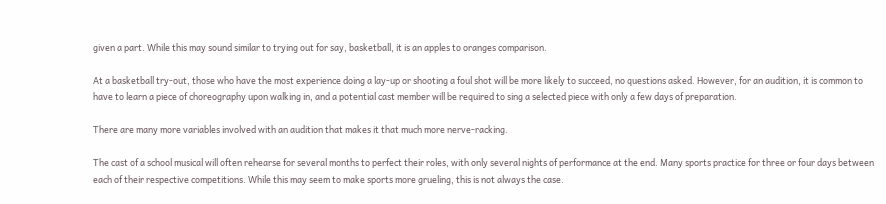given a part. While this may sound similar to trying out for say, basketball, it is an apples to oranges comparison.

At a basketball try-out, those who have the most experience doing a lay-up or shooting a foul shot will be more likely to succeed, no questions asked. However, for an audition, it is common to have to learn a piece of choreography upon walking in, and a potential cast member will be required to sing a selected piece with only a few days of preparation.

There are many more variables involved with an audition that makes it that much more nerve-racking.

The cast of a school musical will often rehearse for several months to perfect their roles, with only several nights of performance at the end. Many sports practice for three or four days between each of their respective competitions. While this may seem to make sports more grueling, this is not always the case.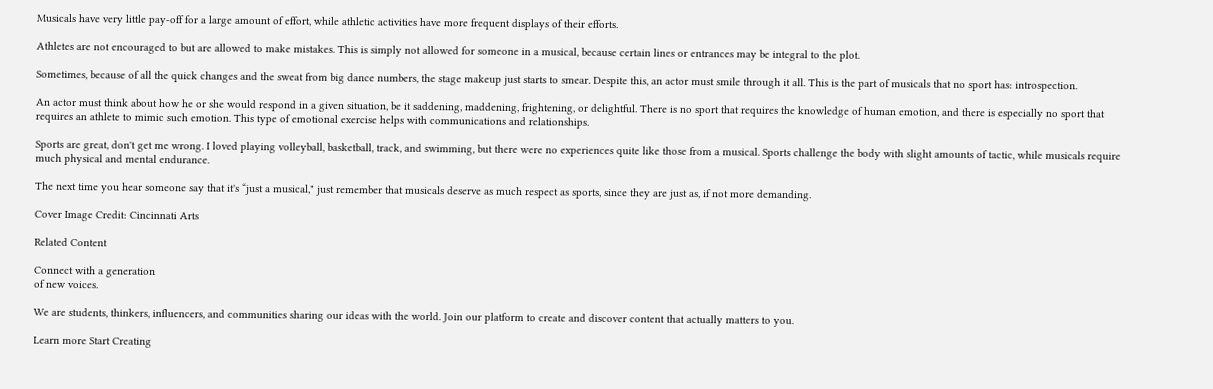Musicals have very little pay-off for a large amount of effort, while athletic activities have more frequent displays of their efforts.

Athletes are not encouraged to but are allowed to make mistakes. This is simply not allowed for someone in a musical, because certain lines or entrances may be integral to the plot.

Sometimes, because of all the quick changes and the sweat from big dance numbers, the stage makeup just starts to smear. Despite this, an actor must smile through it all. This is the part of musicals that no sport has: introspection.

An actor must think about how he or she would respond in a given situation, be it saddening, maddening, frightening, or delightful. There is no sport that requires the knowledge of human emotion, and there is especially no sport that requires an athlete to mimic such emotion. This type of emotional exercise helps with communications and relationships.

Sports are great, don't get me wrong. I loved playing volleyball, basketball, track, and swimming, but there were no experiences quite like those from a musical. Sports challenge the body with slight amounts of tactic, while musicals require much physical and mental endurance.

The next time you hear someone say that it's “just a musical," just remember that musicals deserve as much respect as sports, since they are just as, if not more demanding.

Cover Image Credit: Cincinnati Arts

Related Content

Connect with a generation
of new voices.

We are students, thinkers, influencers, and communities sharing our ideas with the world. Join our platform to create and discover content that actually matters to you.

Learn more Start Creating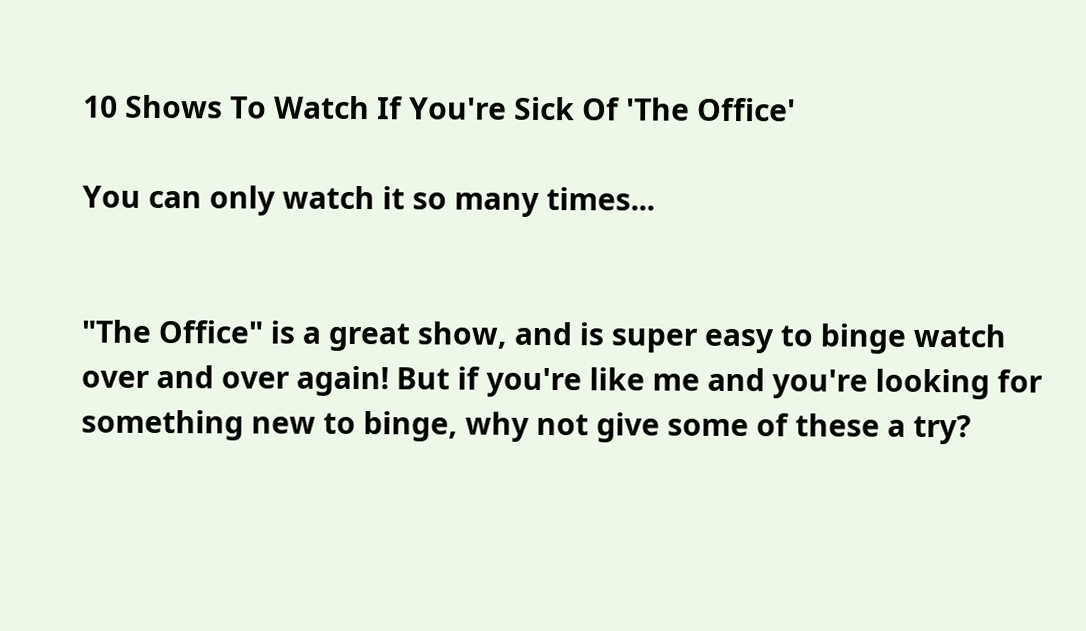10 Shows To Watch If You're Sick Of 'The Office'

You can only watch it so many times...


"The Office" is a great show, and is super easy to binge watch over and over again! But if you're like me and you're looking for something new to binge, why not give some of these a try?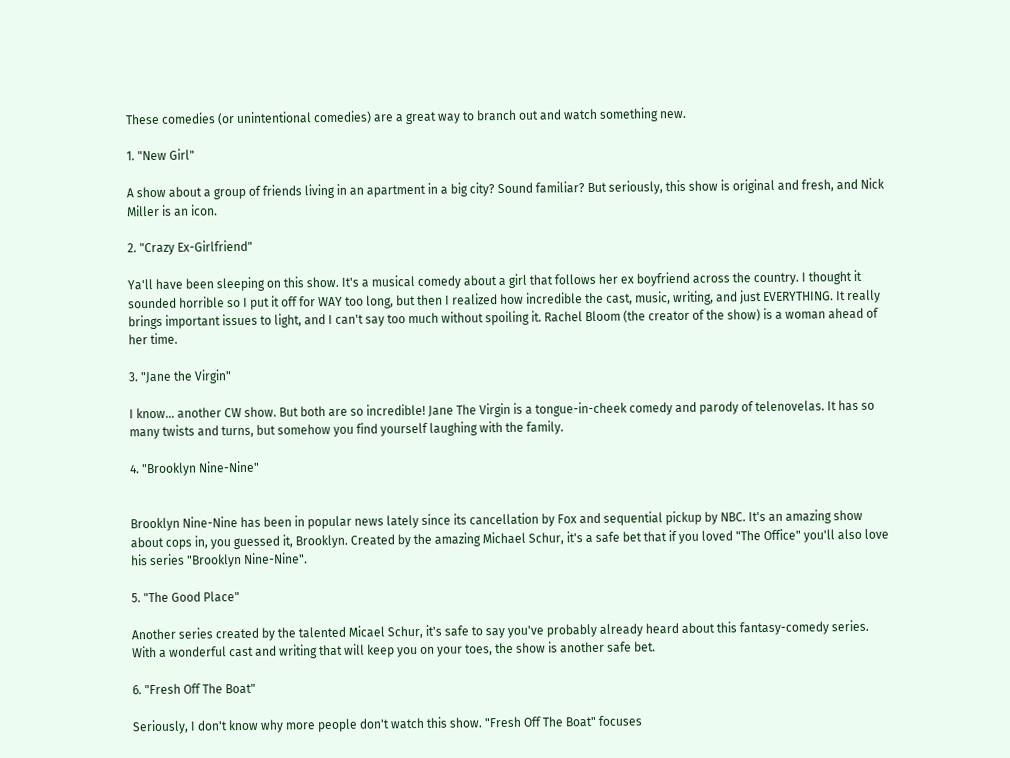These comedies (or unintentional comedies) are a great way to branch out and watch something new.

1. "New Girl"

A show about a group of friends living in an apartment in a big city? Sound familiar? But seriously, this show is original and fresh, and Nick Miller is an icon.

2. "Crazy Ex-Girlfriend"

Ya'll have been sleeping on this show. It's a musical comedy about a girl that follows her ex boyfriend across the country. I thought it sounded horrible so I put it off for WAY too long, but then I realized how incredible the cast, music, writing, and just EVERYTHING. It really brings important issues to light, and I can't say too much without spoiling it. Rachel Bloom (the creator of the show) is a woman ahead of her time.

3. "Jane the Virgin"

I know... another CW show. But both are so incredible! Jane The Virgin is a tongue-in-cheek comedy and parody of telenovelas. It has so many twists and turns, but somehow you find yourself laughing with the family.

4. "Brooklyn Nine-Nine"


Brooklyn Nine-Nine has been in popular news lately since its cancellation by Fox and sequential pickup by NBC. It's an amazing show about cops in, you guessed it, Brooklyn. Created by the amazing Michael Schur, it's a safe bet that if you loved "The Office" you'll also love his series "Brooklyn Nine-Nine".

5. "The Good Place"

Another series created by the talented Micael Schur, it's safe to say you've probably already heard about this fantasy-comedy series. With a wonderful cast and writing that will keep you on your toes, the show is another safe bet.

6. "Fresh Off The Boat"

Seriously, I don't know why more people don't watch this show. "Fresh Off The Boat" focuses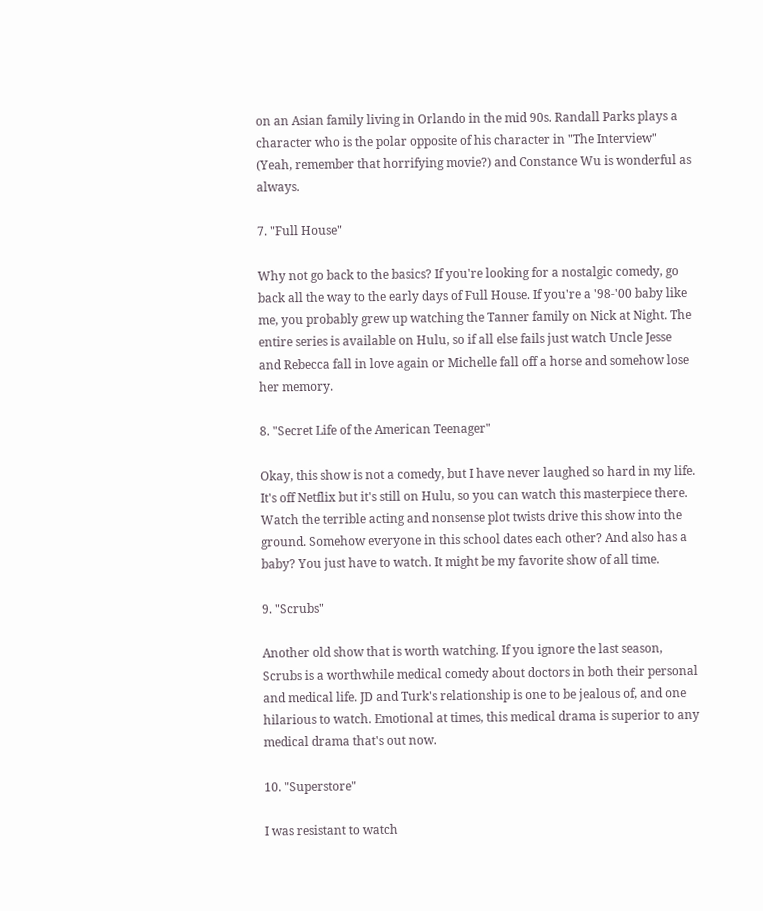on an Asian family living in Orlando in the mid 90s. Randall Parks plays a character who is the polar opposite of his character in "The Interview" (Yeah, remember that horrifying movie?) and Constance Wu is wonderful as always.

7. "Full House"

Why not go back to the basics? If you're looking for a nostalgic comedy, go back all the way to the early days of Full House. If you're a '98-'00 baby like me, you probably grew up watching the Tanner family on Nick at Night. The entire series is available on Hulu, so if all else fails just watch Uncle Jesse and Rebecca fall in love again or Michelle fall off a horse and somehow lose her memory.

8. "Secret Life of the American Teenager"

Okay, this show is not a comedy, but I have never laughed so hard in my life. It's off Netflix but it's still on Hulu, so you can watch this masterpiece there. Watch the terrible acting and nonsense plot twists drive this show into the ground. Somehow everyone in this school dates each other? And also has a baby? You just have to watch. It might be my favorite show of all time.

9. "Scrubs"

Another old show that is worth watching. If you ignore the last season, Scrubs is a worthwhile medical comedy about doctors in both their personal and medical life. JD and Turk's relationship is one to be jealous of, and one hilarious to watch. Emotional at times, this medical drama is superior to any medical drama that's out now.

10. "Superstore"

I was resistant to watch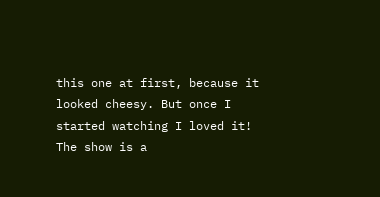this one at first, because it looked cheesy. But once I started watching I loved it! The show is a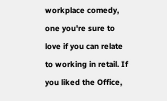workplace comedy, one you're sure to love if you can relate to working in retail. If you liked the Office,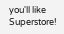you'll like Superstore!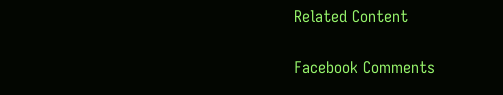Related Content

Facebook Comments